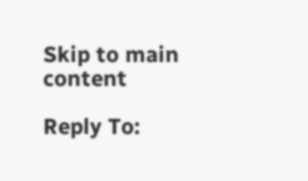Skip to main content

Reply To: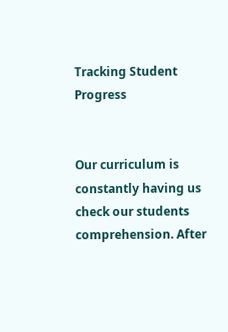Tracking Student Progress


Our curriculum is constantly having us check our students comprehension. After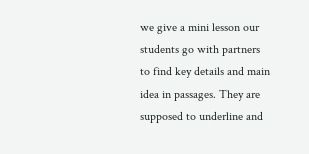we give a mini lesson our students go with partners to find key details and main idea in passages. They are supposed to underline and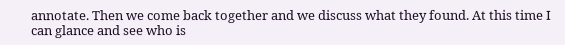annotate. Then we come back together and we discuss what they found. At this time I can glance and see who is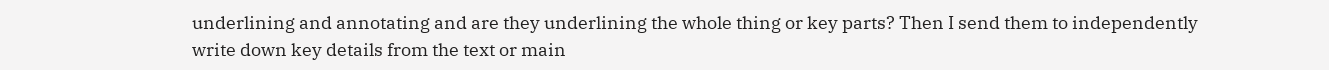underlining and annotating and are they underlining the whole thing or key parts? Then I send them to independently write down key details from the text or main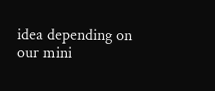idea depending on our mini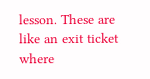lesson. These are like an exit ticket where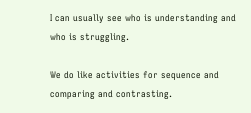I can usually see who is understanding and who is struggling.

We do like activities for sequence and comparing and contrasting.